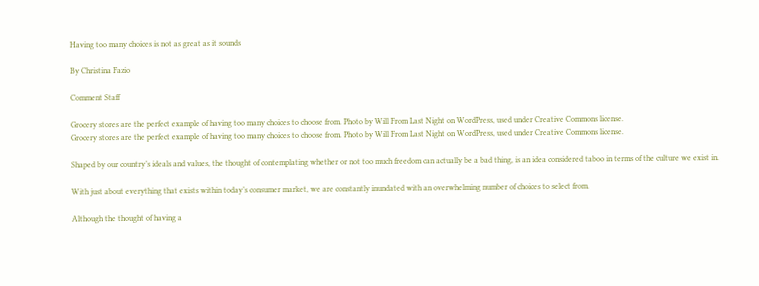Having too many choices is not as great as it sounds

By Christina Fazio

Comment Staff

Grocery stores are the perfect example of having too many choices to choose from. Photo by Will From Last Night on WordPress, used under Creative Commons license.
Grocery stores are the perfect example of having too many choices to choose from. Photo by Will From Last Night on WordPress, used under Creative Commons license.

Shaped by our country’s ideals and values, the thought of contemplating whether or not too much freedom can actually be a bad thing, is an idea considered taboo in terms of the culture we exist in.

With just about everything that exists within today’s consumer market, we are constantly inundated with an overwhelming number of choices to select from.

Although the thought of having a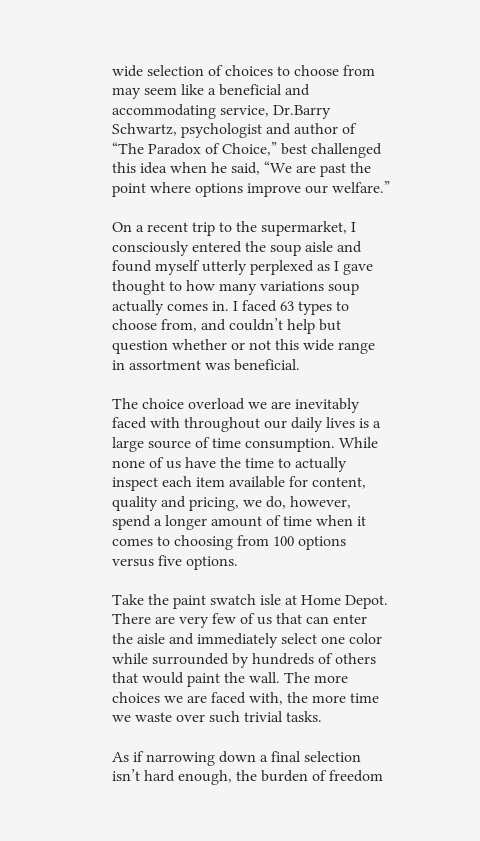wide selection of choices to choose from may seem like a beneficial and accommodating service, Dr.Barry Schwartz, psychologist and author of “The Paradox of Choice,” best challenged this idea when he said, “We are past the point where options improve our welfare.”

On a recent trip to the supermarket, I consciously entered the soup aisle and found myself utterly perplexed as I gave thought to how many variations soup actually comes in. I faced 63 types to choose from, and couldn’t help but question whether or not this wide range in assortment was beneficial.

The choice overload we are inevitably faced with throughout our daily lives is a large source of time consumption. While none of us have the time to actually inspect each item available for content, quality and pricing, we do, however, spend a longer amount of time when it comes to choosing from 100 options versus five options.

Take the paint swatch isle at Home Depot. There are very few of us that can enter the aisle and immediately select one color while surrounded by hundreds of others that would paint the wall. The more choices we are faced with, the more time we waste over such trivial tasks.

As if narrowing down a final selection isn’t hard enough, the burden of freedom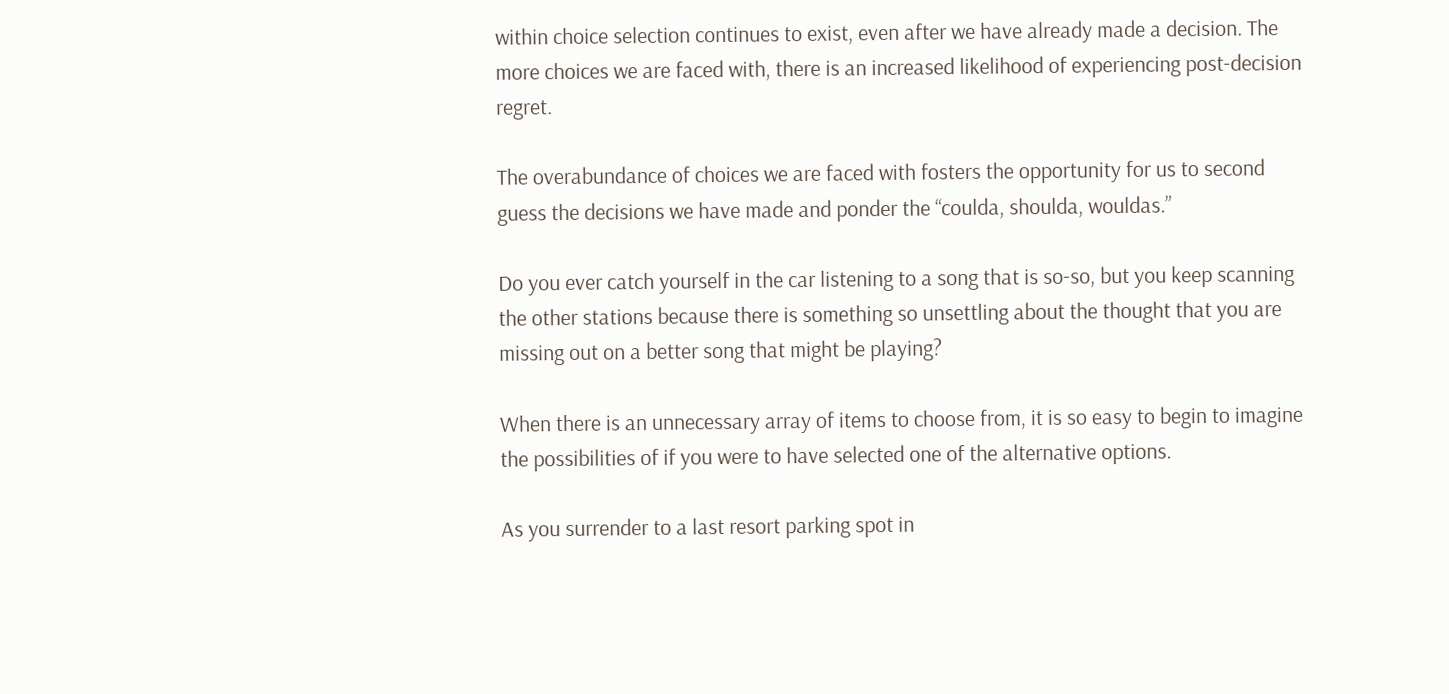within choice selection continues to exist, even after we have already made a decision. The more choices we are faced with, there is an increased likelihood of experiencing post-decision regret.

The overabundance of choices we are faced with fosters the opportunity for us to second guess the decisions we have made and ponder the “coulda, shoulda, wouldas.”

Do you ever catch yourself in the car listening to a song that is so-so, but you keep scanning the other stations because there is something so unsettling about the thought that you are missing out on a better song that might be playing?

When there is an unnecessary array of items to choose from, it is so easy to begin to imagine the possibilities of if you were to have selected one of the alternative options.

As you surrender to a last resort parking spot in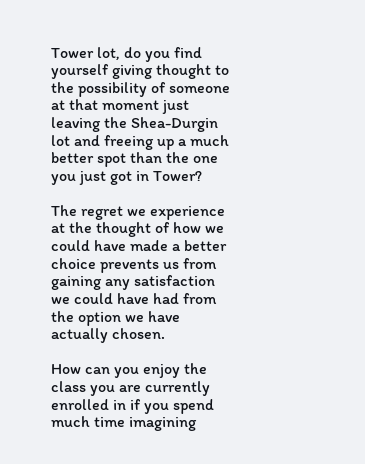Tower lot, do you find yourself giving thought to the possibility of someone at that moment just leaving the Shea-Durgin lot and freeing up a much better spot than the one you just got in Tower?

The regret we experience at the thought of how we could have made a better choice prevents us from gaining any satisfaction we could have had from the option we have actually chosen.

How can you enjoy the class you are currently enrolled in if you spend much time imagining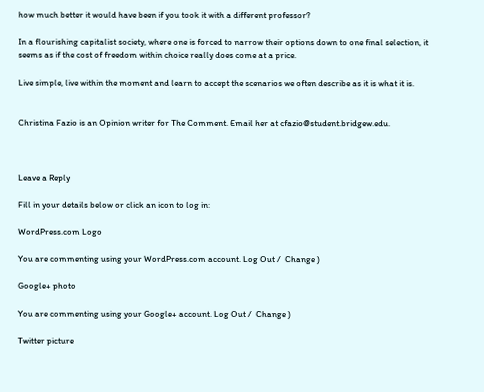how much better it would have been if you took it with a different professor?

In a flourishing capitalist society, where one is forced to narrow their options down to one final selection, it seems as if the cost of freedom within choice really does come at a price.

Live simple, live within the moment and learn to accept the scenarios we often describe as it is what it is.


Christina Fazio is an Opinion writer for The Comment. Email her at cfazio@student.bridgew.edu.



Leave a Reply

Fill in your details below or click an icon to log in:

WordPress.com Logo

You are commenting using your WordPress.com account. Log Out /  Change )

Google+ photo

You are commenting using your Google+ account. Log Out /  Change )

Twitter picture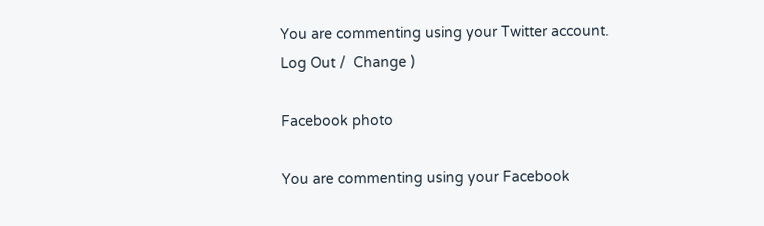You are commenting using your Twitter account. Log Out /  Change )

Facebook photo

You are commenting using your Facebook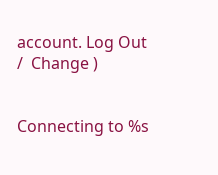account. Log Out /  Change )


Connecting to %s